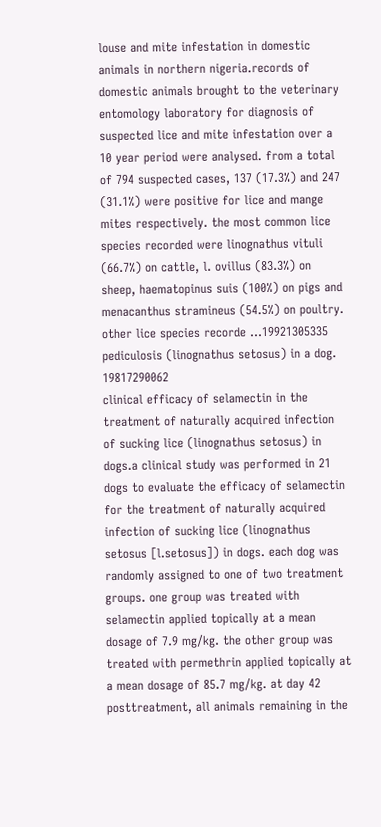louse and mite infestation in domestic animals in northern nigeria.records of domestic animals brought to the veterinary entomology laboratory for diagnosis of suspected lice and mite infestation over a 10 year period were analysed. from a total of 794 suspected cases, 137 (17.3%) and 247 (31.1%) were positive for lice and mange mites respectively. the most common lice species recorded were linognathus vituli (66.7%) on cattle, l. ovillus (83.3%) on sheep, haematopinus suis (100%) on pigs and menacanthus stramineus (54.5%) on poultry. other lice species recorde ...19921305335
pediculosis (linognathus setosus) in a dog. 19817290062
clinical efficacy of selamectin in the treatment of naturally acquired infection of sucking lice (linognathus setosus) in dogs.a clinical study was performed in 21 dogs to evaluate the efficacy of selamectin for the treatment of naturally acquired infection of sucking lice (linognathus setosus [l.setosus]) in dogs. each dog was randomly assigned to one of two treatment groups. one group was treated with selamectin applied topically at a mean dosage of 7.9 mg/kg. the other group was treated with permethrin applied topically at a mean dosage of 85.7 mg/kg. at day 42 posttreatment, all animals remaining in the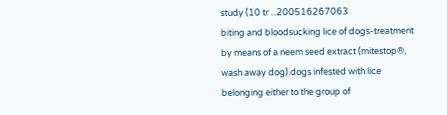study (10 tr ...200516267063
biting and bloodsucking lice of dogs-treatment by means of a neem seed extract (mitestop®, wash away dog).dogs infested with lice belonging either to the group of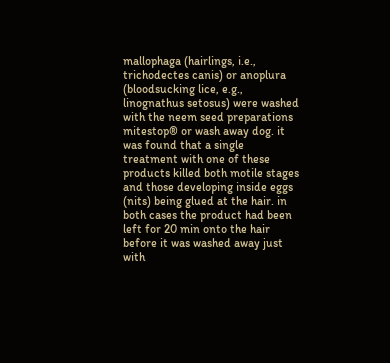mallophaga (hairlings, i.e., trichodectes canis) or anoplura (bloodsucking lice, e.g., linognathus setosus) were washed with the neem seed preparations mitestop® or wash away dog. it was found that a single treatment with one of these products killed both motile stages and those developing inside eggs (nits) being glued at the hair. in both cases the product had been left for 20 min onto the hair before it was washed away just with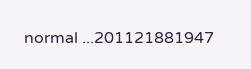normal ...201121881947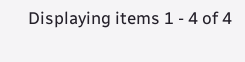Displaying items 1 - 4 of 4